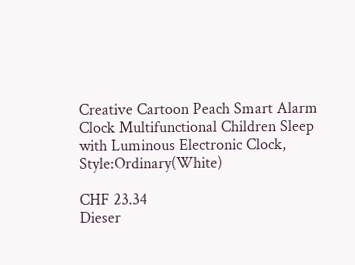Creative Cartoon Peach Smart Alarm Clock Multifunctional Children Sleep with Luminous Electronic Clock, Style:Ordinary(White)

CHF 23.34
Dieser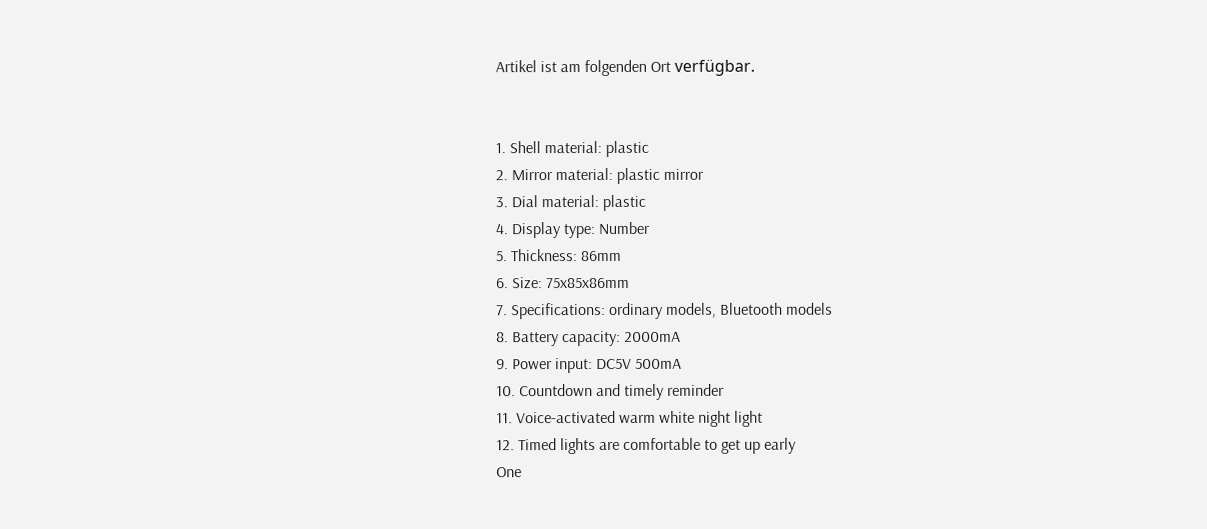Artikel ist am folgenden Ort verfügbar.


1. Shell material: plastic
2. Mirror material: plastic mirror
3. Dial material: plastic
4. Display type: Number
5. Thickness: 86mm
6. Size: 75x85x86mm
7. Specifications: ordinary models, Bluetooth models
8. Battery capacity: 2000mA
9. Power input: DC5V 500mA
10. Countdown and timely reminder
11. Voice-activated warm white night light
12. Timed lights are comfortable to get up early
One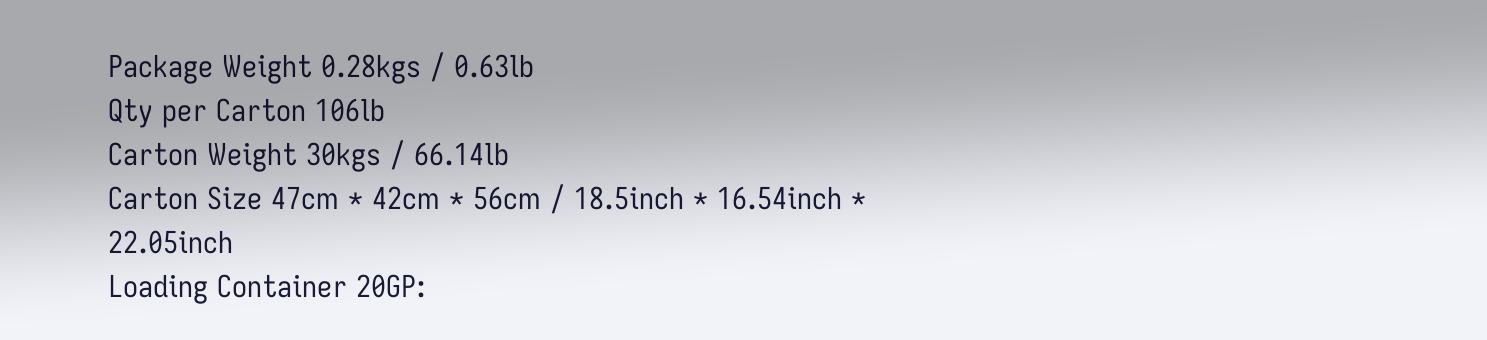Package Weight 0.28kgs / 0.63lb
Qty per Carton 106lb
Carton Weight 30kgs / 66.14lb
Carton Size 47cm * 42cm * 56cm / 18.5inch * 16.54inch * 22.05inch
Loading Container 20GP: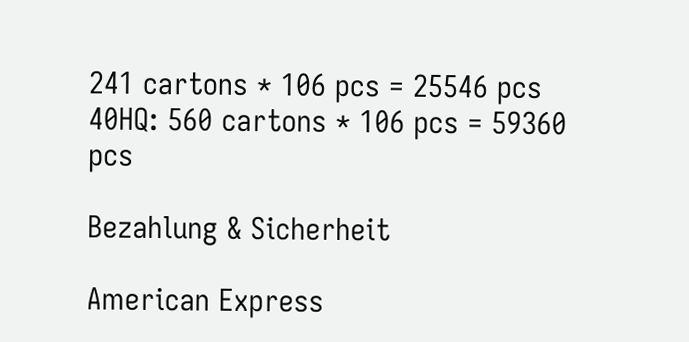241 cartons * 106 pcs = 25546 pcs
40HQ: 560 cartons * 106 pcs = 59360 pcs

Bezahlung & Sicherheit

American Express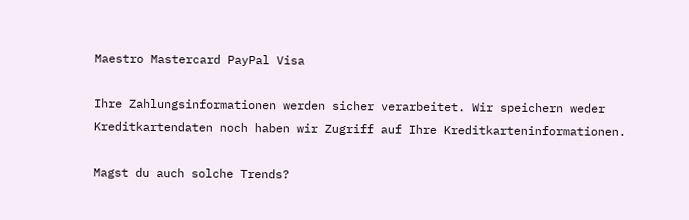Maestro Mastercard PayPal Visa

Ihre Zahlungsinformationen werden sicher verarbeitet. Wir speichern weder Kreditkartendaten noch haben wir Zugriff auf Ihre Kreditkarteninformationen.

Magst du auch solche Trends?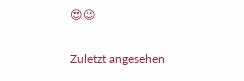😍😉

Zuletzt angesehen